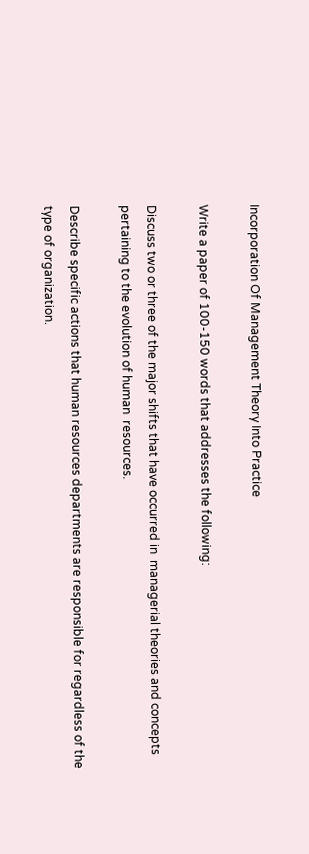Incorporation Of Management Theory Into Practice

Write a paper of 100-150 words that addresses the following:

Discuss two or three of the major shifts that have occurred in  managerial theories and concepts pertaining to the evolution of human  resources.

Describe specific actions that human resources departments are responsible for regardless of the type of organization.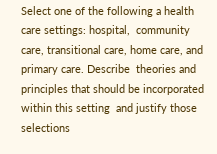Select one of the following a health care settings: hospital,  community care, transitional care, home care, and primary care. Describe  theories and principles that should be incorporated within this setting  and justify those selections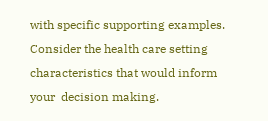with specific supporting examples.  Consider the health care setting characteristics that would inform your  decision making.